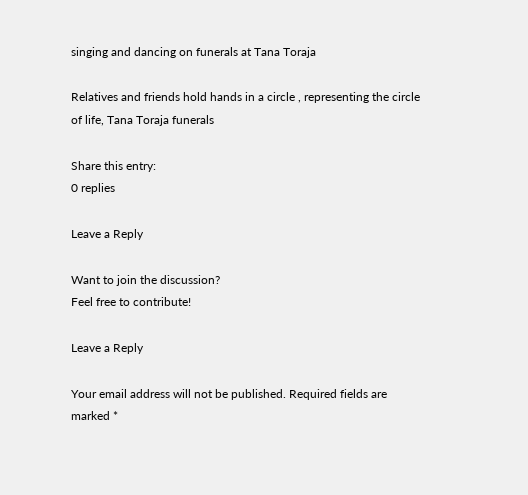singing and dancing on funerals at Tana Toraja

Relatives and friends hold hands in a circle , representing the circle of life, Tana Toraja funerals

Share this entry:
0 replies

Leave a Reply

Want to join the discussion?
Feel free to contribute!

Leave a Reply

Your email address will not be published. Required fields are marked *